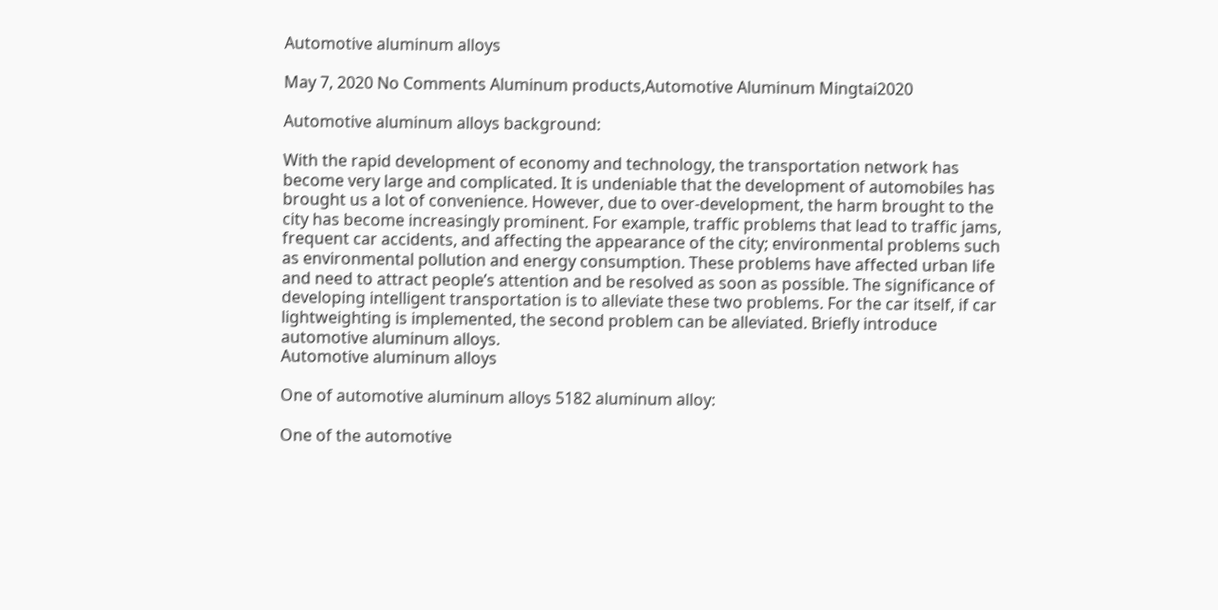Automotive aluminum alloys

May 7, 2020 No Comments Aluminum products,Automotive Aluminum Mingtai2020

Automotive aluminum alloys background:

With the rapid development of economy and technology, the transportation network has become very large and complicated. It is undeniable that the development of automobiles has brought us a lot of convenience. However, due to over-development, the harm brought to the city has become increasingly prominent. For example, traffic problems that lead to traffic jams, frequent car accidents, and affecting the appearance of the city; environmental problems such as environmental pollution and energy consumption. These problems have affected urban life and need to attract people’s attention and be resolved as soon as possible. The significance of developing intelligent transportation is to alleviate these two problems. For the car itself, if car lightweighting is implemented, the second problem can be alleviated. Briefly introduce automotive aluminum alloys.
Automotive aluminum alloys

One of automotive aluminum alloys 5182 aluminum alloy:

One of the automotive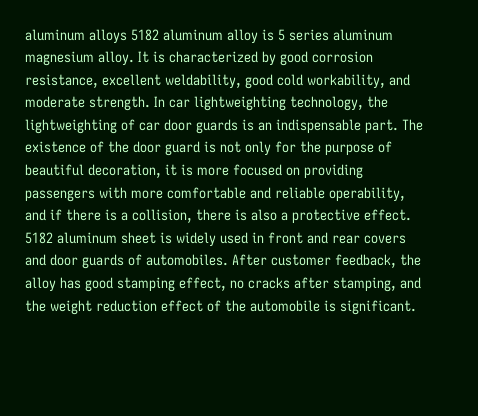aluminum alloys 5182 aluminum alloy is 5 series aluminum magnesium alloy. It is characterized by good corrosion resistance, excellent weldability, good cold workability, and moderate strength. In car lightweighting technology, the lightweighting of car door guards is an indispensable part. The existence of the door guard is not only for the purpose of beautiful decoration, it is more focused on providing passengers with more comfortable and reliable operability, and if there is a collision, there is also a protective effect.
5182 aluminum sheet is widely used in front and rear covers and door guards of automobiles. After customer feedback, the alloy has good stamping effect, no cracks after stamping, and the weight reduction effect of the automobile is significant.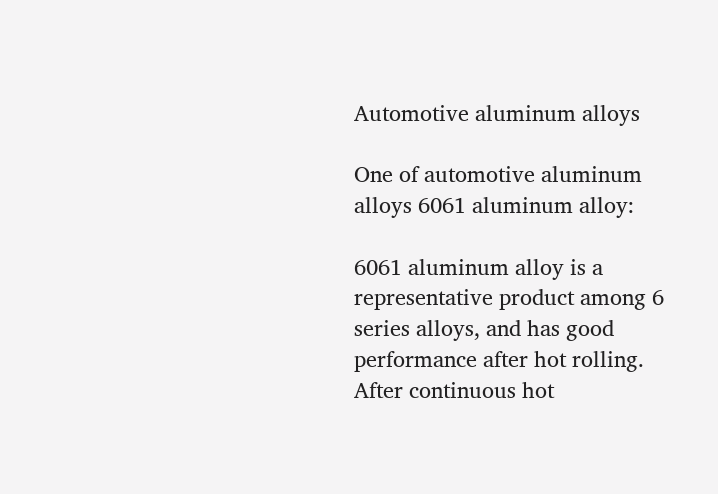Automotive aluminum alloys

One of automotive aluminum alloys 6061 aluminum alloy:

6061 aluminum alloy is a representative product among 6 series alloys, and has good performance after hot rolling. After continuous hot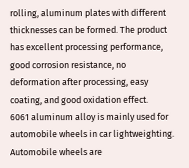rolling, aluminum plates with different thicknesses can be formed. The product has excellent processing performance, good corrosion resistance, no deformation after processing, easy coating, and good oxidation effect.
6061 aluminum alloy is mainly used for automobile wheels in car lightweighting. Automobile wheels are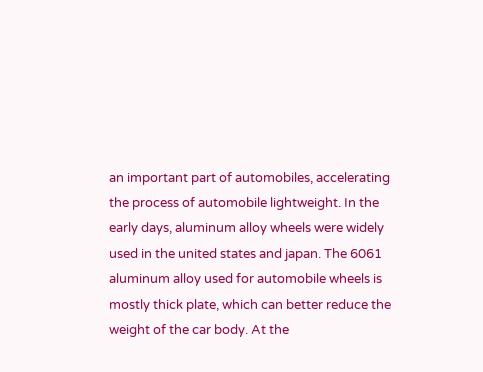an important part of automobiles, accelerating the process of automobile lightweight. In the early days, aluminum alloy wheels were widely used in the united states and japan. The 6061 aluminum alloy used for automobile wheels is mostly thick plate, which can better reduce the weight of the car body. At the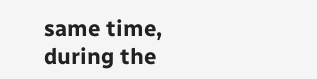same time, during the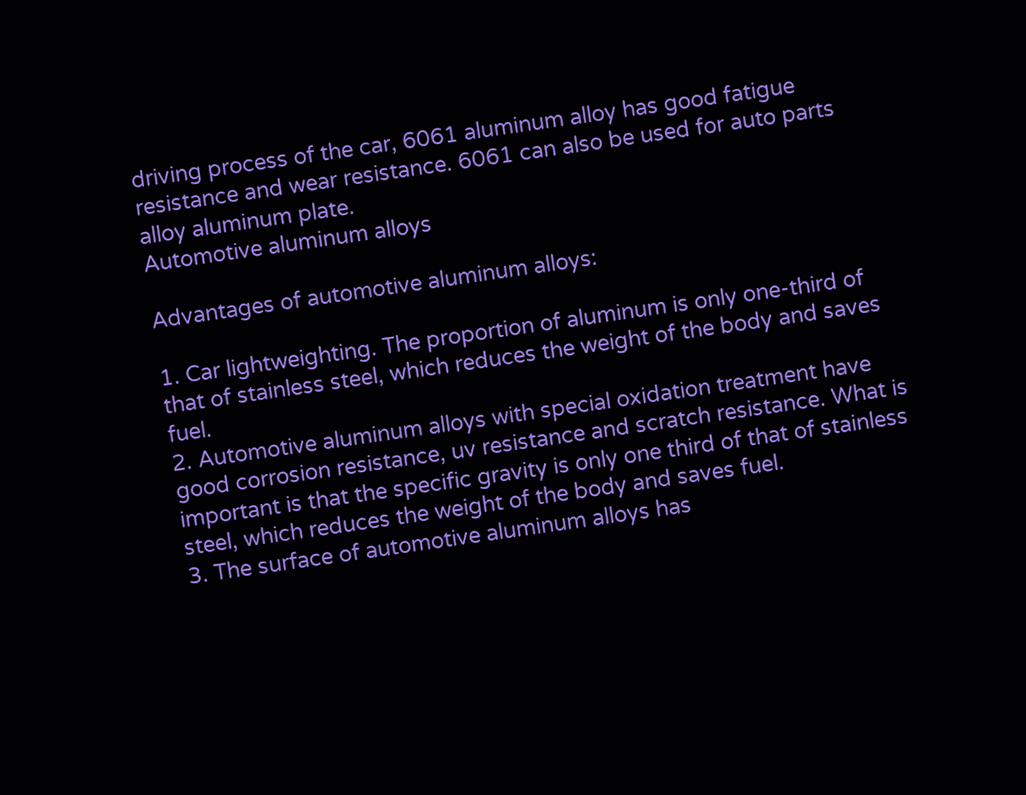driving process of the car, 6061 aluminum alloy has good fatigue resistance and wear resistance. 6061 can also be used for auto parts alloy aluminum plate.
Automotive aluminum alloys

Advantages of automotive aluminum alloys:

1. Car lightweighting. The proportion of aluminum is only one-third of that of stainless steel, which reduces the weight of the body and saves fuel.
2. Automotive aluminum alloys with special oxidation treatment have good corrosion resistance, uv resistance and scratch resistance. What is important is that the specific gravity is only one third of that of stainless steel, which reduces the weight of the body and saves fuel.
3. The surface of automotive aluminum alloys has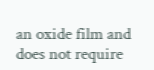an oxide film and does not require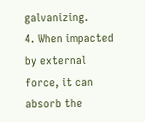galvanizing.
4. When impacted by external force, it can absorb the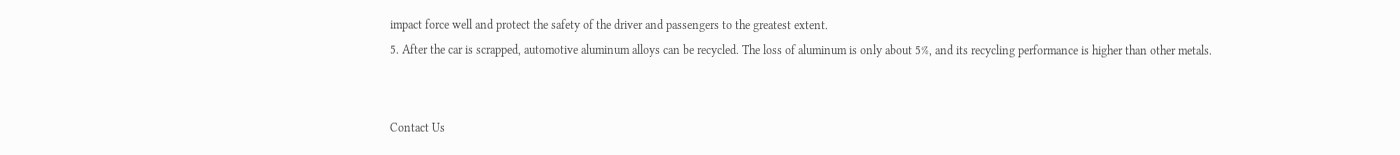impact force well and protect the safety of the driver and passengers to the greatest extent.
5. After the car is scrapped, automotive aluminum alloys can be recycled. The loss of aluminum is only about 5%, and its recycling performance is higher than other metals.


Contact Us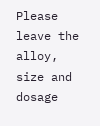Please leave the alloy, size and dosage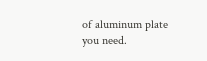of aluminum plate you need.